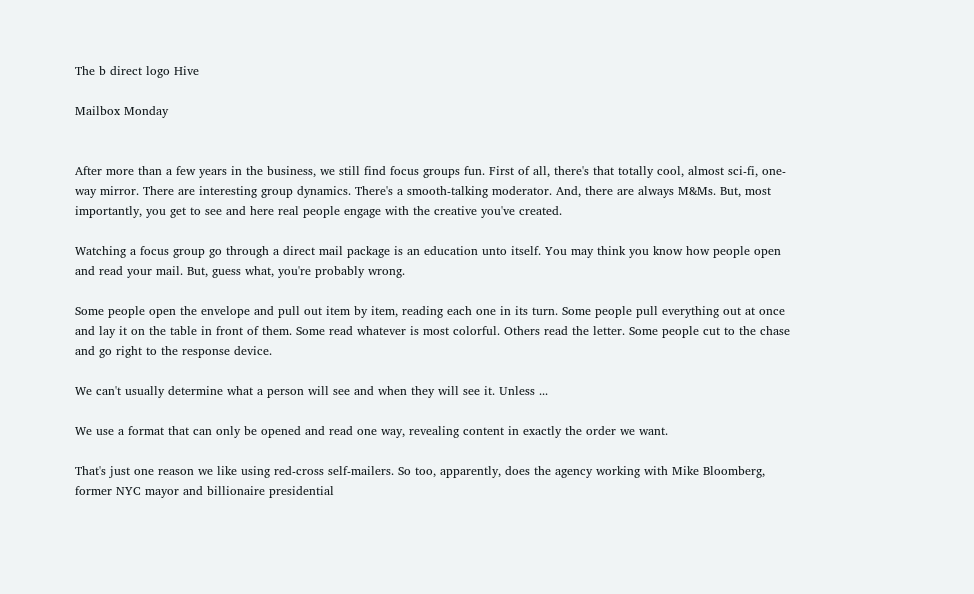The b direct logo Hive

Mailbox Monday


After more than a few years in the business, we still find focus groups fun. First of all, there's that totally cool, almost sci-fi, one-way mirror. There are interesting group dynamics. There's a smooth-talking moderator. And, there are always M&Ms. But, most importantly, you get to see and here real people engage with the creative you've created.

Watching a focus group go through a direct mail package is an education unto itself. You may think you know how people open and read your mail. But, guess what, you're probably wrong.

Some people open the envelope and pull out item by item, reading each one in its turn. Some people pull everything out at once and lay it on the table in front of them. Some read whatever is most colorful. Others read the letter. Some people cut to the chase and go right to the response device.

We can't usually determine what a person will see and when they will see it. Unless ...

We use a format that can only be opened and read one way, revealing content in exactly the order we want.

That's just one reason we like using red-cross self-mailers. So too, apparently, does the agency working with Mike Bloomberg, former NYC mayor and billionaire presidential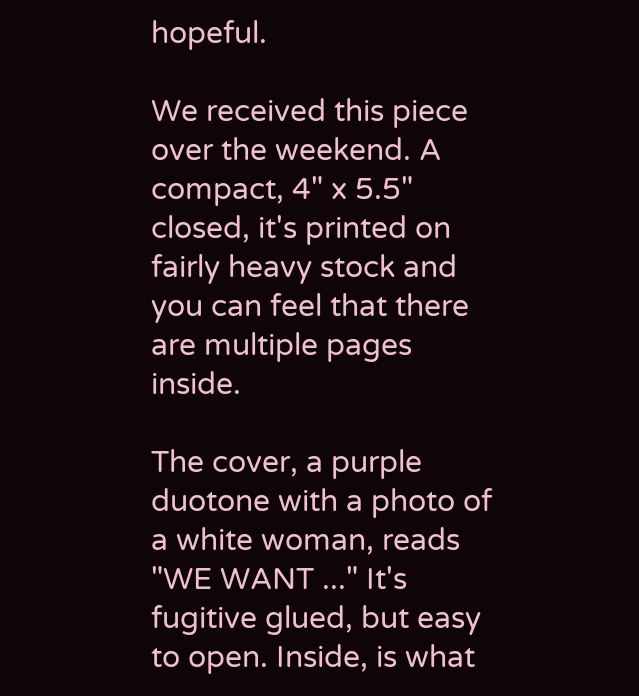hopeful.

We received this piece over the weekend. A compact, 4" x 5.5" closed, it's printed on fairly heavy stock and you can feel that there are multiple pages inside.

The cover, a purple duotone with a photo of a white woman, reads "WE WANT ..." It's fugitive glued, but easy to open. Inside, is what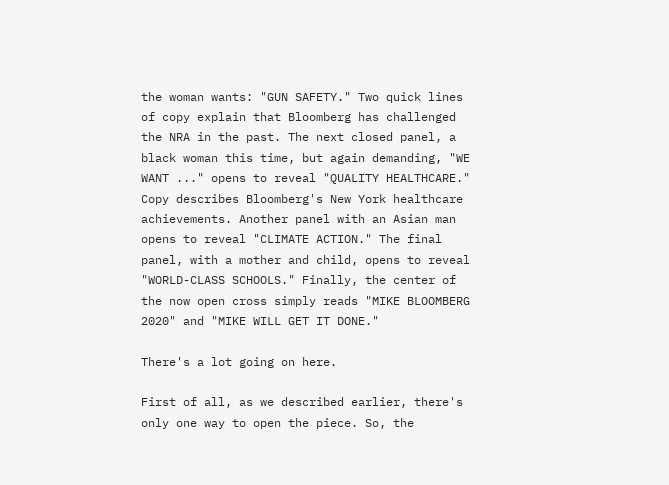the woman wants: "GUN SAFETY." Two quick lines of copy explain that Bloomberg has challenged the NRA in the past. The next closed panel, a black woman this time, but again demanding, "WE WANT ..." opens to reveal "QUALITY HEALTHCARE." Copy describes Bloomberg's New York healthcare achievements. Another panel with an Asian man opens to reveal "CLIMATE ACTION." The final panel, with a mother and child, opens to reveal "WORLD-CLASS SCHOOLS." Finally, the center of the now open cross simply reads "MIKE BLOOMBERG 2020" and "MIKE WILL GET IT DONE."

There's a lot going on here.

First of all, as we described earlier, there's only one way to open the piece. So, the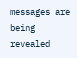messages are being revealed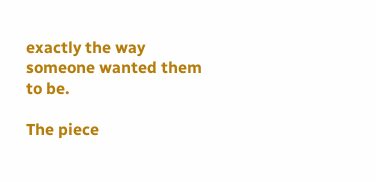exactly the way someone wanted them to be.

The piece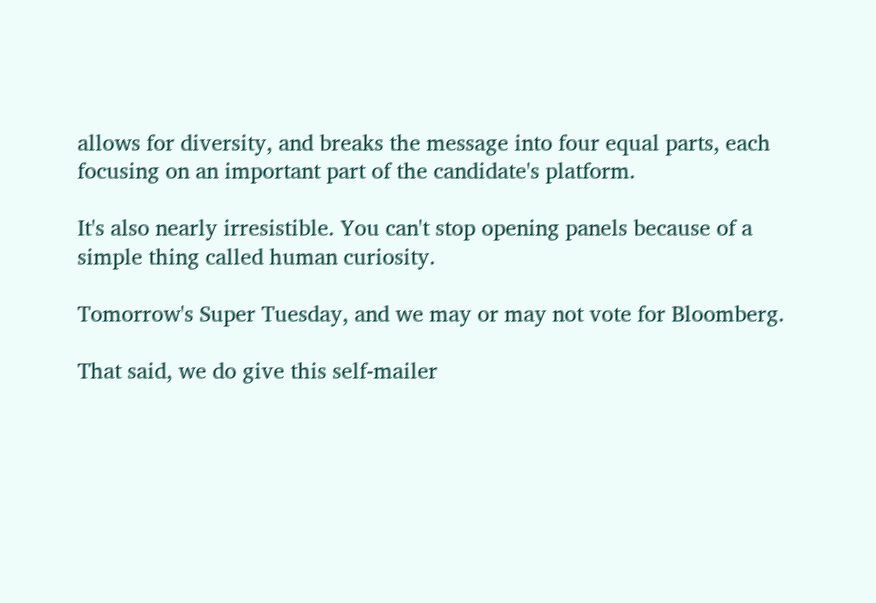allows for diversity, and breaks the message into four equal parts, each focusing on an important part of the candidate's platform.

It's also nearly irresistible. You can't stop opening panels because of a simple thing called human curiosity.

Tomorrow's Super Tuesday, and we may or may not vote for Bloomberg.

That said, we do give this self-mailer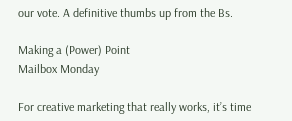our vote. A definitive thumbs up from the Bs.

Making a (Power) Point
Mailbox Monday

For creative marketing that really works, it’s time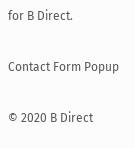for B Direct.

Contact Form Popup

© 2020 B Direct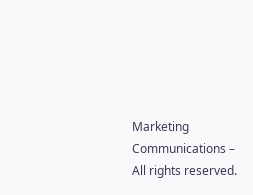Marketing Communications – All rights reserved.